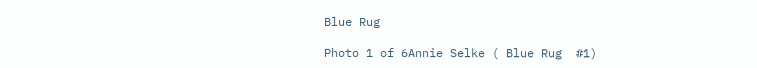Blue Rug

Photo 1 of 6Annie Selke ( Blue Rug  #1)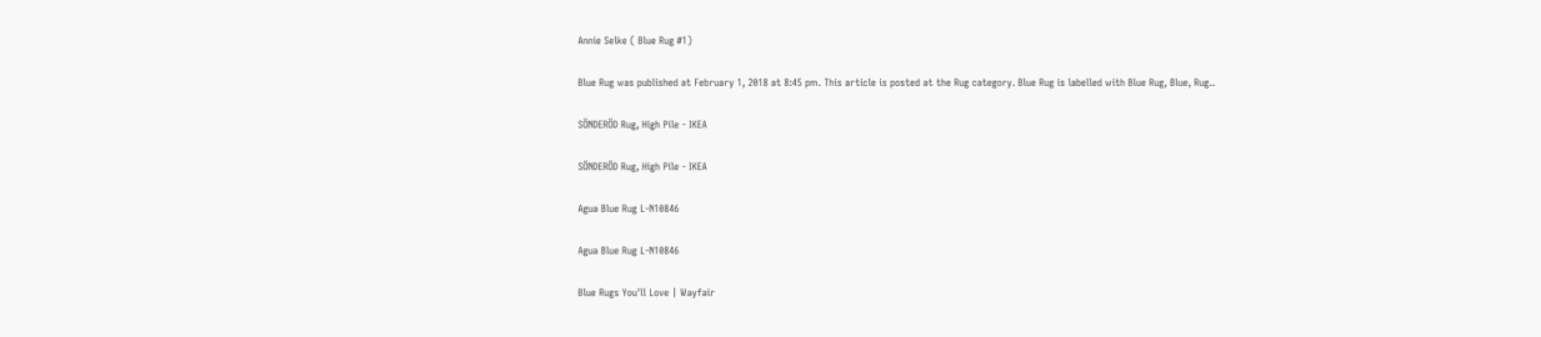Annie Selke ( Blue Rug #1)

Blue Rug was published at February 1, 2018 at 8:45 pm. This article is posted at the Rug category. Blue Rug is labelled with Blue Rug, Blue, Rug..

SÖNDERÖD Rug, High Pile - IKEA

SÖNDERÖD Rug, High Pile - IKEA

Agua Blue Rug L-N10846

Agua Blue Rug L-N10846

Blue Rugs You'll Love | Wayfair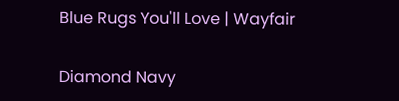Blue Rugs You'll Love | Wayfair

Diamond Navy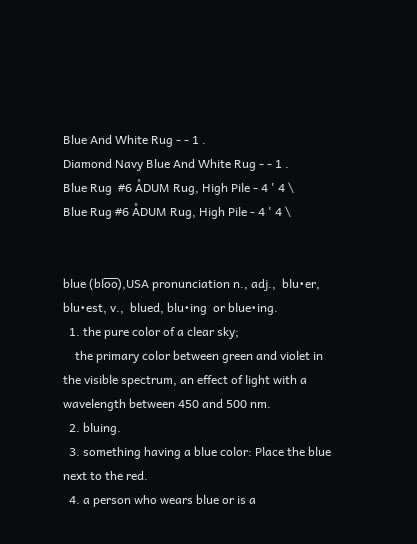Blue And White Rug - - 1 .
Diamond Navy Blue And White Rug - - 1 .
Blue Rug  #6 ÅDUM Rug, High Pile - 4 ' 4 \
Blue Rug #6 ÅDUM Rug, High Pile - 4 ' 4 \


blue (blo̅o̅),USA pronunciation n., adj.,  blu•er, blu•est, v.,  blued, blu•ing  or blue•ing.
  1. the pure color of a clear sky;
    the primary color between green and violet in the visible spectrum, an effect of light with a wavelength between 450 and 500 nm.
  2. bluing.
  3. something having a blue color: Place the blue next to the red.
  4. a person who wears blue or is a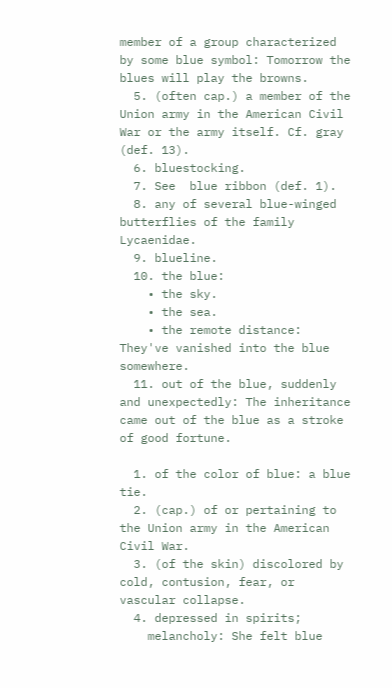member of a group characterized by some blue symbol: Tomorrow the blues will play the browns.
  5. (often cap.) a member of the Union army in the American Civil War or the army itself. Cf. gray (def. 13).
  6. bluestocking.
  7. See  blue ribbon (def. 1).
  8. any of several blue-winged butterflies of the family Lycaenidae.
  9. blueline.
  10. the blue:
    • the sky.
    • the sea.
    • the remote distance: They've vanished into the blue somewhere.
  11. out of the blue, suddenly and unexpectedly: The inheritance came out of the blue as a stroke of good fortune.

  1. of the color of blue: a blue tie.
  2. (cap.) of or pertaining to the Union army in the American Civil War.
  3. (of the skin) discolored by cold, contusion, fear, or vascular collapse.
  4. depressed in spirits;
    melancholy: She felt blue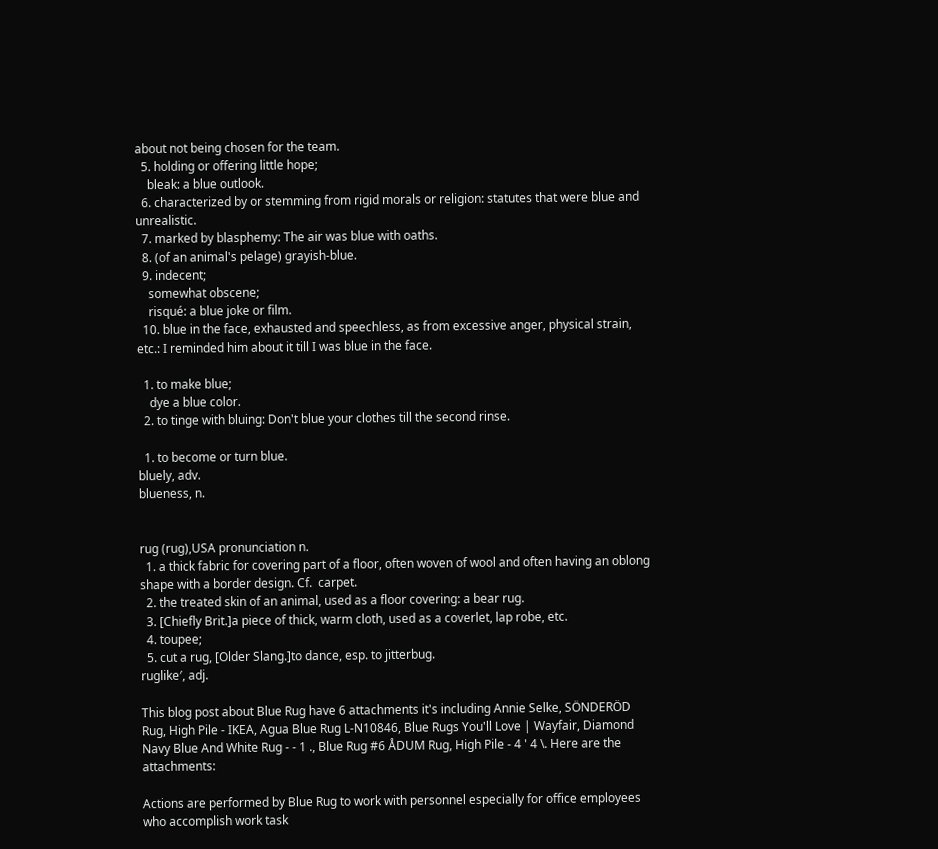about not being chosen for the team.
  5. holding or offering little hope;
    bleak: a blue outlook.
  6. characterized by or stemming from rigid morals or religion: statutes that were blue and unrealistic.
  7. marked by blasphemy: The air was blue with oaths.
  8. (of an animal's pelage) grayish-blue.
  9. indecent;
    somewhat obscene;
    risqué: a blue joke or film.
  10. blue in the face, exhausted and speechless, as from excessive anger, physical strain, etc.: I reminded him about it till I was blue in the face.

  1. to make blue;
    dye a blue color.
  2. to tinge with bluing: Don't blue your clothes till the second rinse.

  1. to become or turn blue.
bluely, adv.
blueness, n.


rug (rug),USA pronunciation n.
  1. a thick fabric for covering part of a floor, often woven of wool and often having an oblong shape with a border design. Cf.  carpet.
  2. the treated skin of an animal, used as a floor covering: a bear rug.
  3. [Chiefly Brit.]a piece of thick, warm cloth, used as a coverlet, lap robe, etc.
  4. toupee;
  5. cut a rug, [Older Slang.]to dance, esp. to jitterbug.
ruglike′, adj.

This blog post about Blue Rug have 6 attachments it's including Annie Selke, SÖNDERÖD Rug, High Pile - IKEA, Agua Blue Rug L-N10846, Blue Rugs You'll Love | Wayfair, Diamond Navy Blue And White Rug - - 1 ., Blue Rug #6 ÅDUM Rug, High Pile - 4 ' 4 \. Here are the attachments:

Actions are performed by Blue Rug to work with personnel especially for office employees who accomplish work task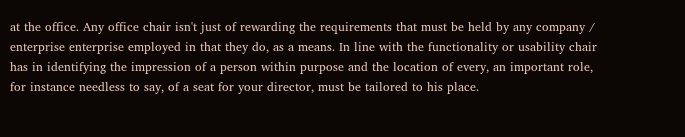at the office. Any office chair isn't just of rewarding the requirements that must be held by any company / enterprise enterprise employed in that they do, as a means. In line with the functionality or usability chair has in identifying the impression of a person within purpose and the location of every, an important role, for instance needless to say, of a seat for your director, must be tailored to his place.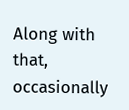Along with that, occasionally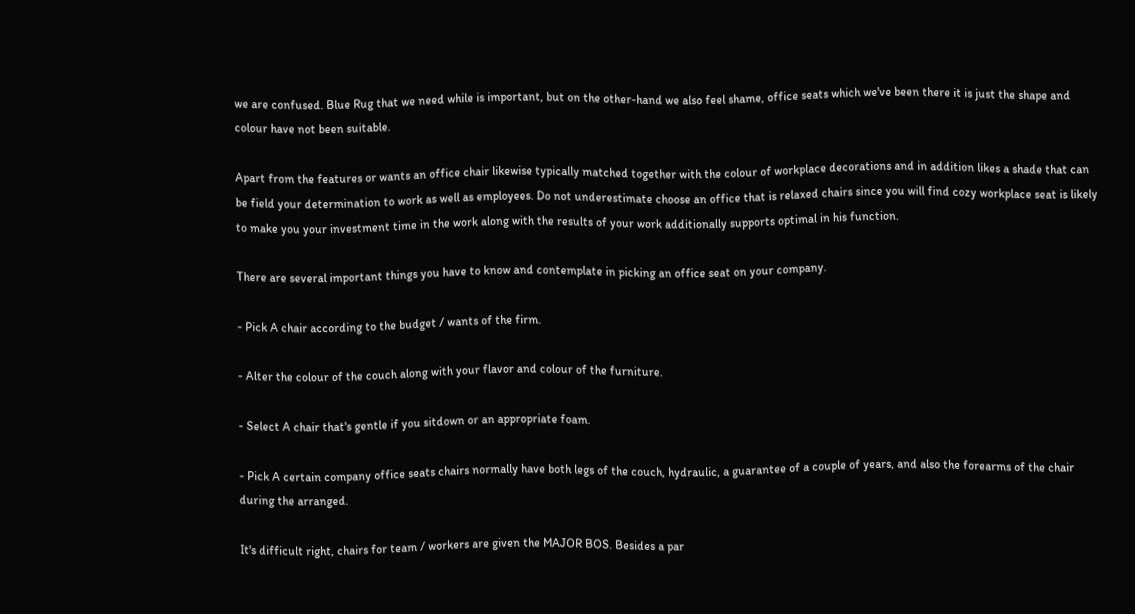we are confused. Blue Rug that we need while is important, but on the other-hand we also feel shame, office seats which we've been there it is just the shape and colour have not been suitable.

Apart from the features or wants an office chair likewise typically matched together with the colour of workplace decorations and in addition likes a shade that can be field your determination to work as well as employees. Do not underestimate choose an office that is relaxed chairs since you will find cozy workplace seat is likely to make you your investment time in the work along with the results of your work additionally supports optimal in his function.

There are several important things you have to know and contemplate in picking an office seat on your company.

- Pick A chair according to the budget / wants of the firm.

- Alter the colour of the couch along with your flavor and colour of the furniture.

- Select A chair that's gentle if you sitdown or an appropriate foam.

- Pick A certain company office seats chairs normally have both legs of the couch, hydraulic, a guarantee of a couple of years, and also the forearms of the chair during the arranged.

It's difficult right, chairs for team / workers are given the MAJOR BOS. Besides a par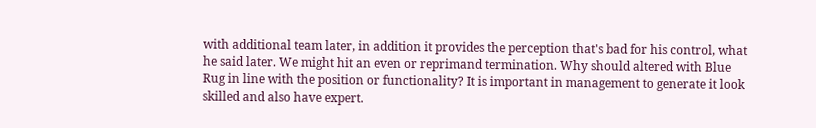with additional team later, in addition it provides the perception that's bad for his control, what he said later. We might hit an even or reprimand termination. Why should altered with Blue Rug in line with the position or functionality? It is important in management to generate it look skilled and also have expert.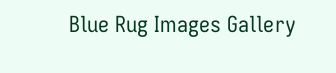Blue Rug Images Gallery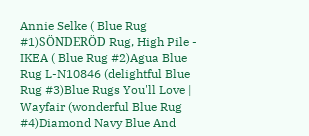Annie Selke ( Blue Rug  #1)SÖNDERÖD Rug, High Pile - IKEA ( Blue Rug #2)Agua Blue Rug L-N10846 (delightful Blue Rug #3)Blue Rugs You'll Love | Wayfair (wonderful Blue Rug #4)Diamond Navy Blue And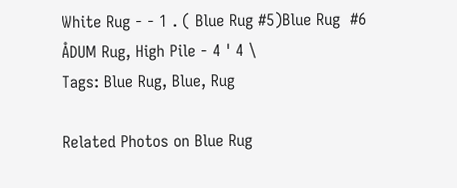White Rug - - 1 . ( Blue Rug #5)Blue Rug  #6 ÅDUM Rug, High Pile - 4 ' 4 \
Tags: Blue Rug, Blue, Rug

Related Photos on Blue Rug